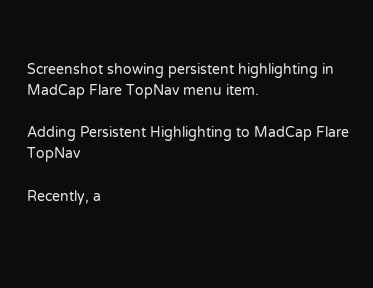Screenshot showing persistent highlighting in MadCap Flare TopNav menu item.

Adding Persistent Highlighting to MadCap Flare TopNav

Recently, a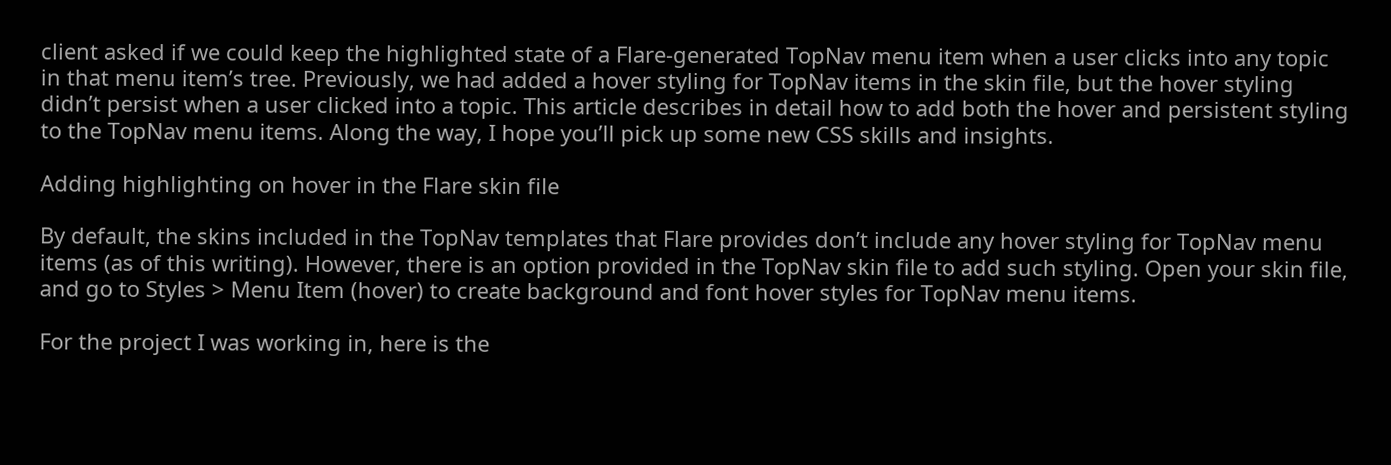client asked if we could keep the highlighted state of a Flare-generated TopNav menu item when a user clicks into any topic in that menu item’s tree. Previously, we had added a hover styling for TopNav items in the skin file, but the hover styling didn’t persist when a user clicked into a topic. This article describes in detail how to add both the hover and persistent styling to the TopNav menu items. Along the way, I hope you’ll pick up some new CSS skills and insights.

Adding highlighting on hover in the Flare skin file

By default, the skins included in the TopNav templates that Flare provides don’t include any hover styling for TopNav menu items (as of this writing). However, there is an option provided in the TopNav skin file to add such styling. Open your skin file, and go to Styles > Menu Item (hover) to create background and font hover styles for TopNav menu items.

For the project I was working in, here is the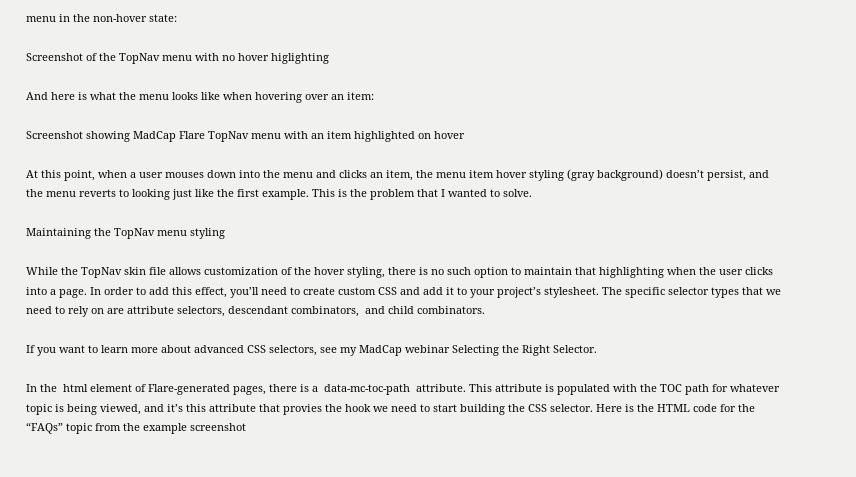menu in the non-hover state:

Screenshot of the TopNav menu with no hover higlighting

And here is what the menu looks like when hovering over an item:

Screenshot showing MadCap Flare TopNav menu with an item highlighted on hover

At this point, when a user mouses down into the menu and clicks an item, the menu item hover styling (gray background) doesn’t persist, and the menu reverts to looking just like the first example. This is the problem that I wanted to solve.

Maintaining the TopNav menu styling

While the TopNav skin file allows customization of the hover styling, there is no such option to maintain that highlighting when the user clicks into a page. In order to add this effect, you’ll need to create custom CSS and add it to your project’s stylesheet. The specific selector types that we need to rely on are attribute selectors, descendant combinators,  and child combinators.

If you want to learn more about advanced CSS selectors, see my MadCap webinar Selecting the Right Selector.

In the  html element of Flare-generated pages, there is a  data-mc-toc-path  attribute. This attribute is populated with the TOC path for whatever topic is being viewed, and it’s this attribute that provies the hook we need to start building the CSS selector. Here is the HTML code for the “FAQs” topic from the example screenshot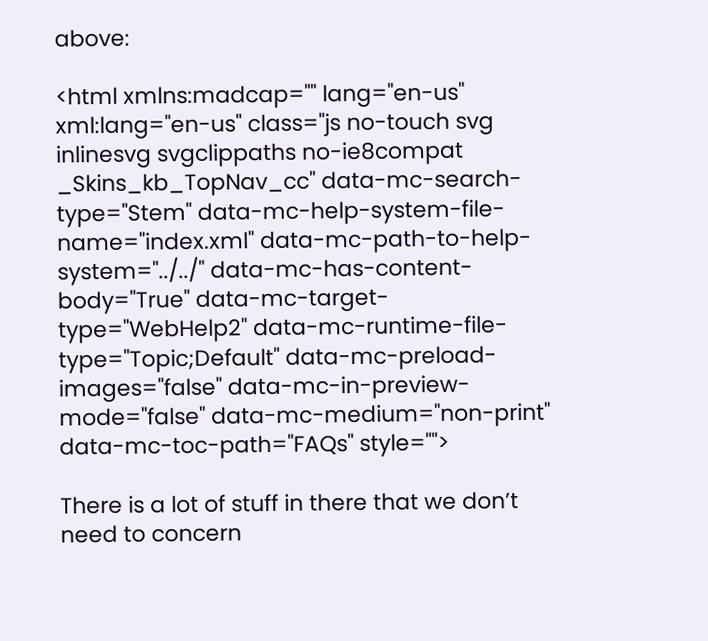above:

<html xmlns:madcap="" lang="en-us" xml:lang="en-us" class="js no-touch svg inlinesvg svgclippaths no-ie8compat _Skins_kb_TopNav_cc" data-mc-search-type="Stem" data-mc-help-system-file-name="index.xml" data-mc-path-to-help-system="../../" data-mc-has-content-body="True" data-mc-target-type="WebHelp2" data-mc-runtime-file-type="Topic;Default" data-mc-preload-images="false" data-mc-in-preview-mode="false" data-mc-medium="non-print" data-mc-toc-path="FAQs" style="">

There is a lot of stuff in there that we don’t need to concern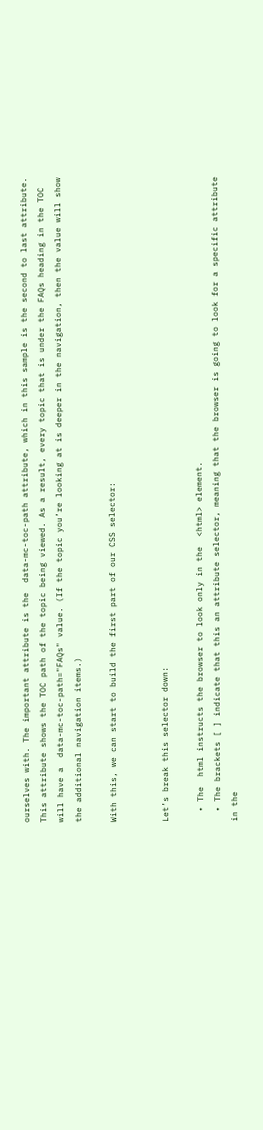ourselves with. The important attribute is the  data-mc-toc-path attribute, which in this sample is the second to last attribute. This attribute shows the TOC path of the topic being viewed. As a result, every topic that is under the FAQs heading in the TOC will have a  data-mc-toc-path="FAQs" value. (If the topic you’re looking at is deeper in the navigation, then the value will show the additional navigation items.)

With this, we can start to build the first part of our CSS selector:


Let’s break this selector down:

  • The  html instructs the browser to look only in the  <html> element.
  • The brackets [ ] indicate that this an attribute selector, meaning that the browser is going to look for a specific attribute in the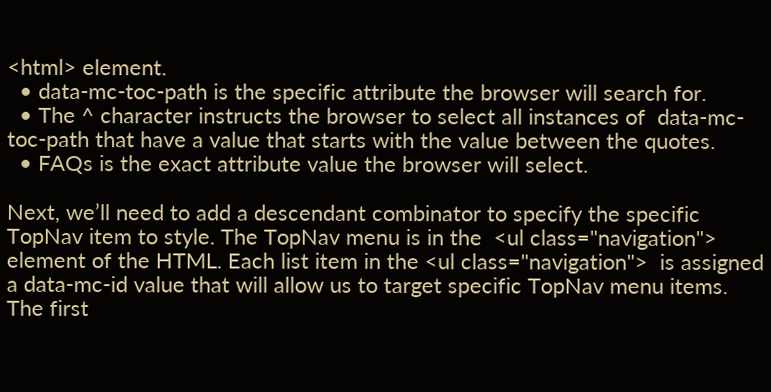<html> element.
  • data-mc-toc-path is the specific attribute the browser will search for.
  • The ^ character instructs the browser to select all instances of  data-mc-toc-path that have a value that starts with the value between the quotes.
  • FAQs is the exact attribute value the browser will select.

Next, we’ll need to add a descendant combinator to specify the specific TopNav item to style. The TopNav menu is in the  <ul class="navigation"> element of the HTML. Each list item in the <ul class="navigation">  is assigned  a data-mc-id value that will allow us to target specific TopNav menu items. The first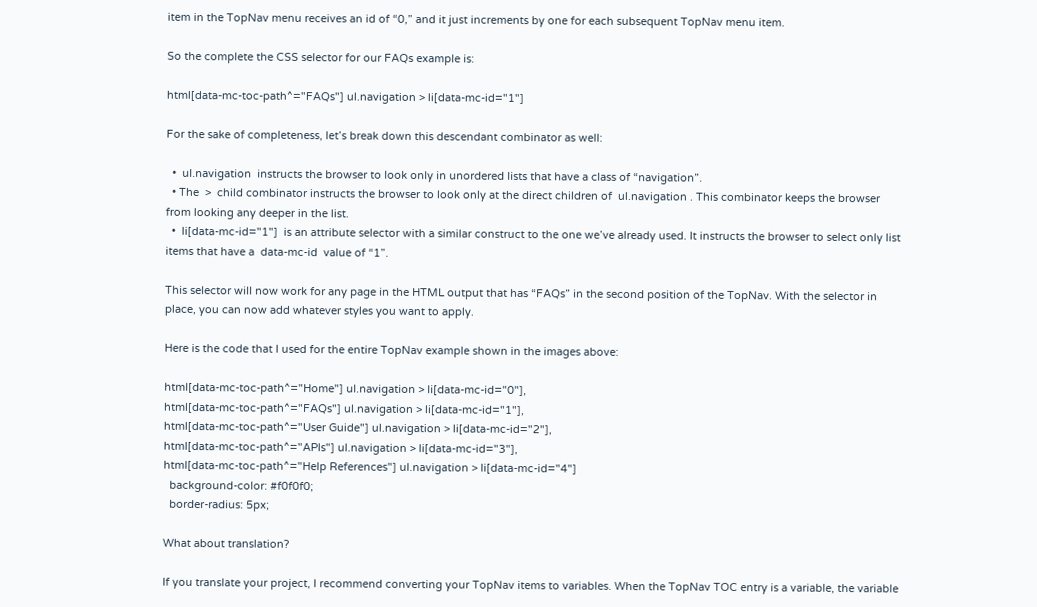item in the TopNav menu receives an id of “0,” and it just increments by one for each subsequent TopNav menu item.

So the complete the CSS selector for our FAQs example is:

html[data-mc-toc-path^="FAQs"] ul.navigation > li[data-mc-id="1"]

For the sake of completeness, let’s break down this descendant combinator as well:

  •  ul.navigation  instructs the browser to look only in unordered lists that have a class of “navigation”.
  • The  >  child combinator instructs the browser to look only at the direct children of  ul.navigation . This combinator keeps the browser from looking any deeper in the list.
  •  li[data-mc-id="1"]  is an attribute selector with a similar construct to the one we’ve already used. It instructs the browser to select only list items that have a  data-mc-id  value of “1”.

This selector will now work for any page in the HTML output that has “FAQs” in the second position of the TopNav. With the selector in place, you can now add whatever styles you want to apply.

Here is the code that I used for the entire TopNav example shown in the images above:

html[data-mc-toc-path^="Home"] ul.navigation > li[data-mc-id="0"],
html[data-mc-toc-path^="FAQs"] ul.navigation > li[data-mc-id="1"],
html[data-mc-toc-path^="User Guide"] ul.navigation > li[data-mc-id="2"],
html[data-mc-toc-path^="APIs"] ul.navigation > li[data-mc-id="3"],
html[data-mc-toc-path^="Help References"] ul.navigation > li[data-mc-id="4"]
  background-color: #f0f0f0;
  border-radius: 5px;

What about translation?

If you translate your project, I recommend converting your TopNav items to variables. When the TopNav TOC entry is a variable, the variable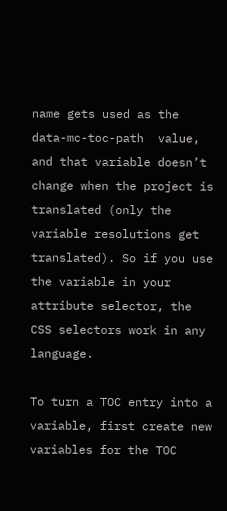name gets used as the data-mc-toc-path  value, and that variable doesn’t change when the project is translated (only the variable resolutions get translated). So if you use the variable in your attribute selector, the CSS selectors work in any language.

To turn a TOC entry into a variable, first create new variables for the TOC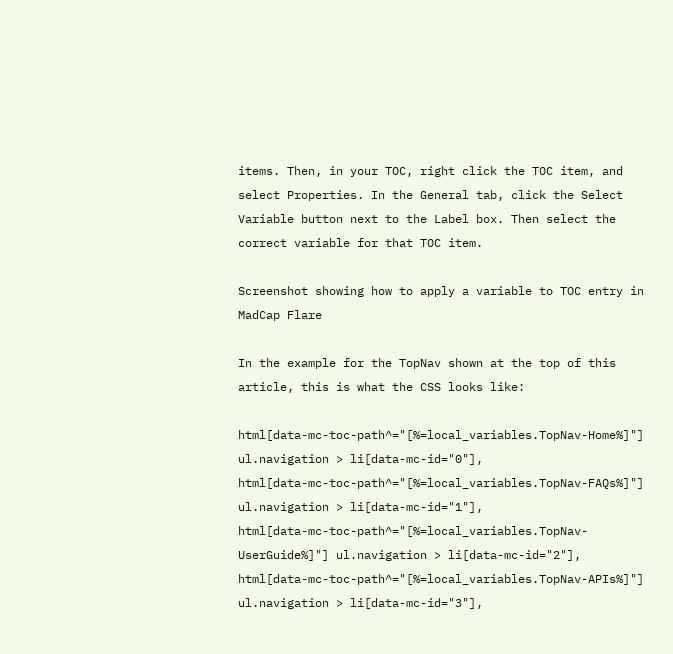items. Then, in your TOC, right click the TOC item, and select Properties. In the General tab, click the Select Variable button next to the Label box. Then select the correct variable for that TOC item.

Screenshot showing how to apply a variable to TOC entry in MadCap Flare

In the example for the TopNav shown at the top of this article, this is what the CSS looks like:

html[data-mc-toc-path^="[%=local_variables.TopNav-Home%]"] ul.navigation > li[data-mc-id="0"],
html[data-mc-toc-path^="[%=local_variables.TopNav-FAQs%]"] ul.navigation > li[data-mc-id="1"],
html[data-mc-toc-path^="[%=local_variables.TopNav-UserGuide%]"] ul.navigation > li[data-mc-id="2"],
html[data-mc-toc-path^="[%=local_variables.TopNav-APIs%]"] ul.navigation > li[data-mc-id="3"],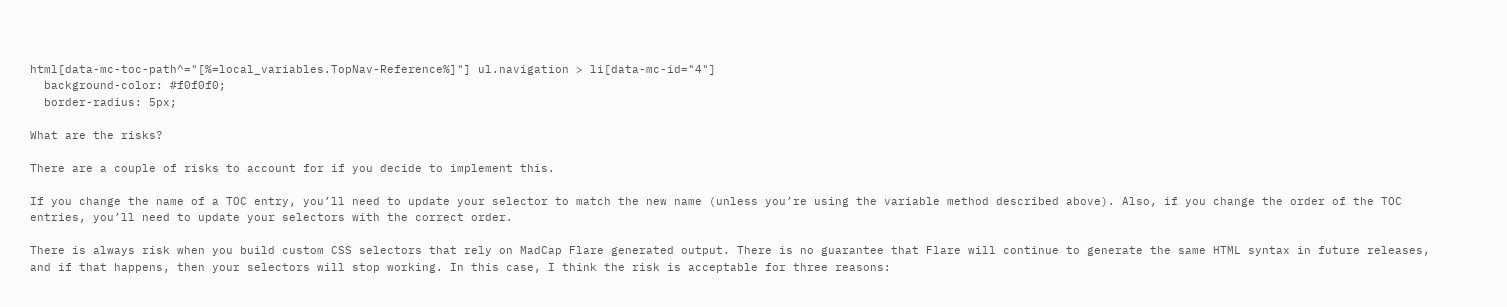html[data-mc-toc-path^="[%=local_variables.TopNav-Reference%]"] ul.navigation > li[data-mc-id="4"]
  background-color: #f0f0f0;
  border-radius: 5px;

What are the risks?

There are a couple of risks to account for if you decide to implement this.

If you change the name of a TOC entry, you’ll need to update your selector to match the new name (unless you’re using the variable method described above). Also, if you change the order of the TOC entries, you’ll need to update your selectors with the correct order.

There is always risk when you build custom CSS selectors that rely on MadCap Flare generated output. There is no guarantee that Flare will continue to generate the same HTML syntax in future releases, and if that happens, then your selectors will stop working. In this case, I think the risk is acceptable for three reasons: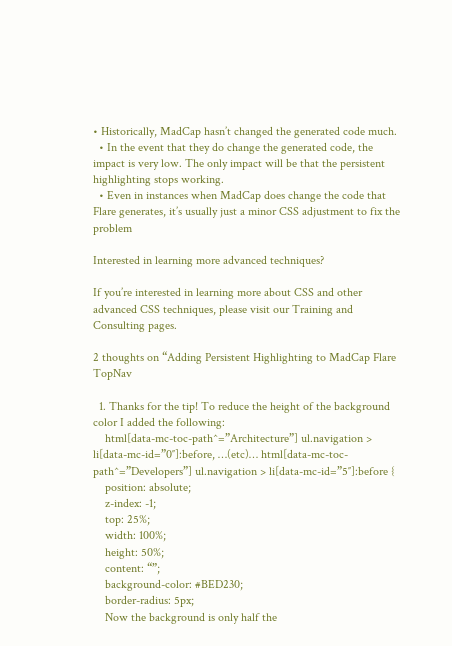• Historically, MadCap hasn’t changed the generated code much.
  • In the event that they do change the generated code, the impact is very low. The only impact will be that the persistent highlighting stops working.
  • Even in instances when MadCap does change the code that Flare generates, it’s usually just a minor CSS adjustment to fix the problem

Interested in learning more advanced techniques?

If you’re interested in learning more about CSS and other advanced CSS techniques, please visit our Training and Consulting pages.

2 thoughts on “Adding Persistent Highlighting to MadCap Flare TopNav

  1. Thanks for the tip! To reduce the height of the background color I added the following:
    html[data-mc-toc-path^=”Architecture”] ul.navigation > li[data-mc-id=”0″]:before, …(etc)… html[data-mc-toc-path^=”Developers”] ul.navigation > li[data-mc-id=”5″]:before {
    position: absolute;
    z-index: -1;
    top: 25%;
    width: 100%;
    height: 50%;
    content: “”;
    background-color: #BED230;
    border-radius: 5px;
    Now the background is only half the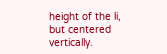height of the li, but centered vertically.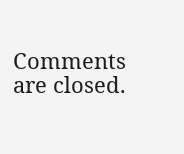Comments are closed.